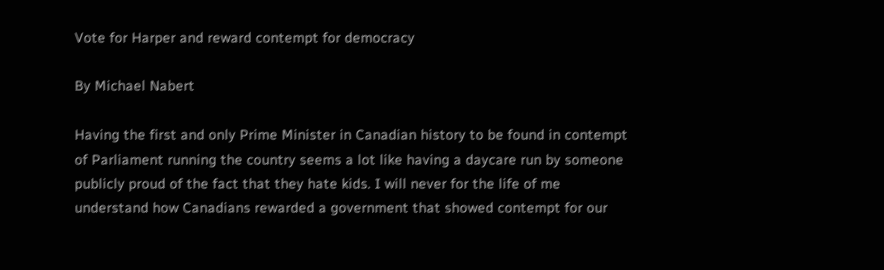Vote for Harper and reward contempt for democracy

By Michael Nabert

Having the first and only Prime Minister in Canadian history to be found in contempt of Parliament running the country seems a lot like having a daycare run by someone publicly proud of the fact that they hate kids. I will never for the life of me understand how Canadians rewarded a government that showed contempt for our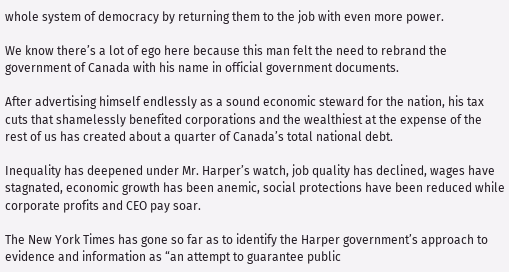whole system of democracy by returning them to the job with even more power.

We know there’s a lot of ego here because this man felt the need to rebrand the government of Canada with his name in official government documents.

After advertising himself endlessly as a sound economic steward for the nation, his tax cuts that shamelessly benefited corporations and the wealthiest at the expense of the rest of us has created about a quarter of Canada’s total national debt.

Inequality has deepened under Mr. Harper’s watch, job quality has declined, wages have stagnated, economic growth has been anemic, social protections have been reduced while corporate profits and CEO pay soar.

The New York Times has gone so far as to identify the Harper government’s approach to evidence and information as “an attempt to guarantee public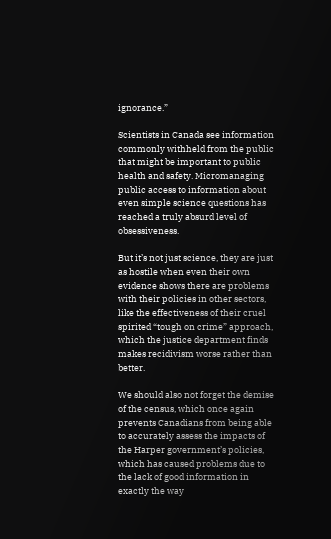ignorance.”

Scientists in Canada see information commonly withheld from the public that might be important to public health and safety. Micromanaging public access to information about even simple science questions has reached a truly absurd level of obsessiveness.

But it’s not just science, they are just as hostile when even their own evidence shows there are problems with their policies in other sectors, like the effectiveness of their cruel spirited “tough on crime” approach, which the justice department finds makes recidivism worse rather than better.

We should also not forget the demise of the census, which once again prevents Canadians from being able to accurately assess the impacts of the Harper government’s policies, which has caused problems due to the lack of good information in exactly the way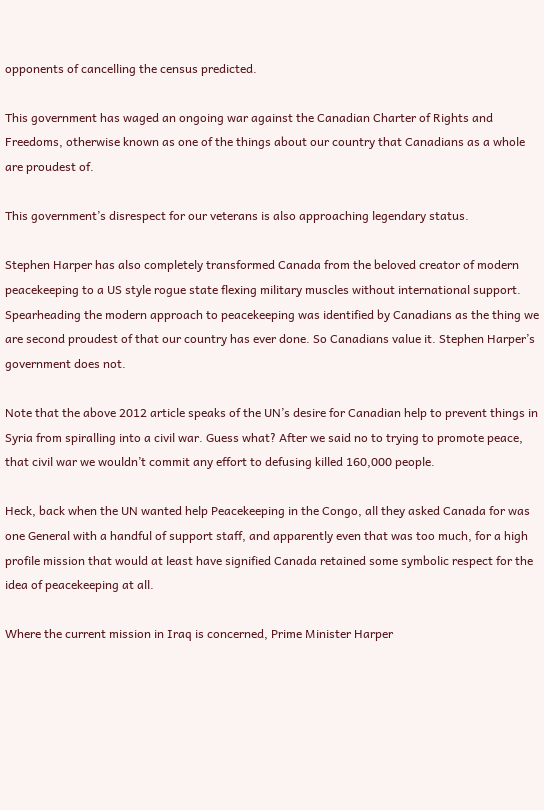opponents of cancelling the census predicted.

This government has waged an ongoing war against the Canadian Charter of Rights and Freedoms, otherwise known as one of the things about our country that Canadians as a whole are proudest of.

This government’s disrespect for our veterans is also approaching legendary status.

Stephen Harper has also completely transformed Canada from the beloved creator of modern peacekeeping to a US style rogue state flexing military muscles without international support. Spearheading the modern approach to peacekeeping was identified by Canadians as the thing we are second proudest of that our country has ever done. So Canadians value it. Stephen Harper’s government does not.

Note that the above 2012 article speaks of the UN’s desire for Canadian help to prevent things in Syria from spiralling into a civil war. Guess what? After we said no to trying to promote peace, that civil war we wouldn’t commit any effort to defusing killed 160,000 people.

Heck, back when the UN wanted help Peacekeeping in the Congo, all they asked Canada for was one General with a handful of support staff, and apparently even that was too much, for a high profile mission that would at least have signified Canada retained some symbolic respect for the idea of peacekeeping at all.

Where the current mission in Iraq is concerned, Prime Minister Harper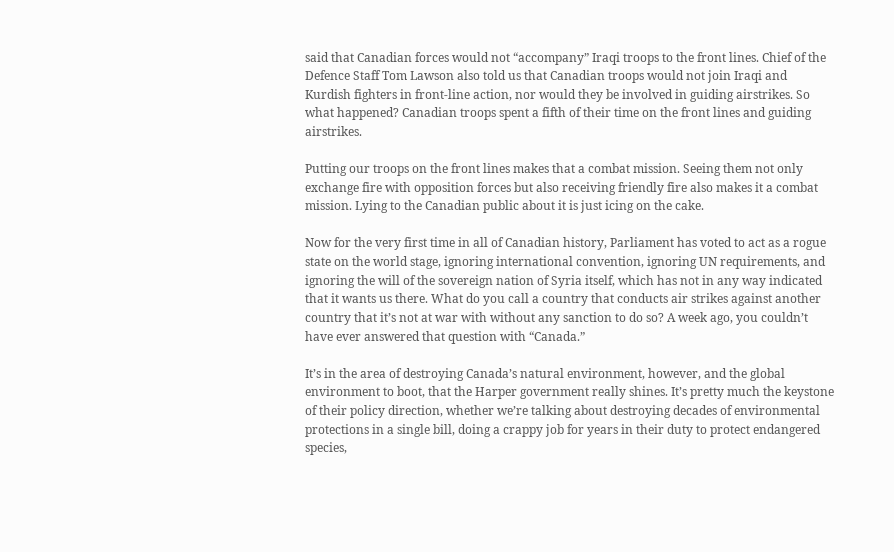said that Canadian forces would not “accompany” Iraqi troops to the front lines. Chief of the Defence Staff Tom Lawson also told us that Canadian troops would not join Iraqi and Kurdish fighters in front-line action, nor would they be involved in guiding airstrikes. So what happened? Canadian troops spent a fifth of their time on the front lines and guiding airstrikes.

Putting our troops on the front lines makes that a combat mission. Seeing them not only exchange fire with opposition forces but also receiving friendly fire also makes it a combat mission. Lying to the Canadian public about it is just icing on the cake.

Now for the very first time in all of Canadian history, Parliament has voted to act as a rogue state on the world stage, ignoring international convention, ignoring UN requirements, and ignoring the will of the sovereign nation of Syria itself, which has not in any way indicated that it wants us there. What do you call a country that conducts air strikes against another country that it’s not at war with without any sanction to do so? A week ago, you couldn’t have ever answered that question with “Canada.”

It’s in the area of destroying Canada’s natural environment, however, and the global environment to boot, that the Harper government really shines. It’s pretty much the keystone of their policy direction, whether we’re talking about destroying decades of environmental protections in a single bill, doing a crappy job for years in their duty to protect endangered species,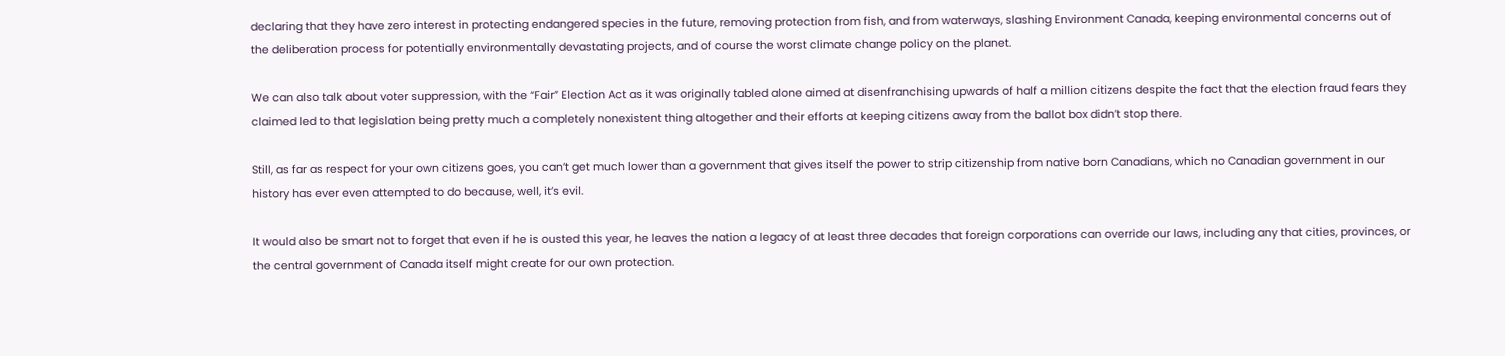declaring that they have zero interest in protecting endangered species in the future, removing protection from fish, and from waterways, slashing Environment Canada, keeping environmental concerns out of the deliberation process for potentially environmentally devastating projects, and of course the worst climate change policy on the planet.

We can also talk about voter suppression, with the “Fair” Election Act as it was originally tabled alone aimed at disenfranchising upwards of half a million citizens despite the fact that the election fraud fears they claimed led to that legislation being pretty much a completely nonexistent thing altogether and their efforts at keeping citizens away from the ballot box didn’t stop there.

Still, as far as respect for your own citizens goes, you can’t get much lower than a government that gives itself the power to strip citizenship from native born Canadians, which no Canadian government in our history has ever even attempted to do because, well, it’s evil.

It would also be smart not to forget that even if he is ousted this year, he leaves the nation a legacy of at least three decades that foreign corporations can override our laws, including any that cities, provinces, or the central government of Canada itself might create for our own protection.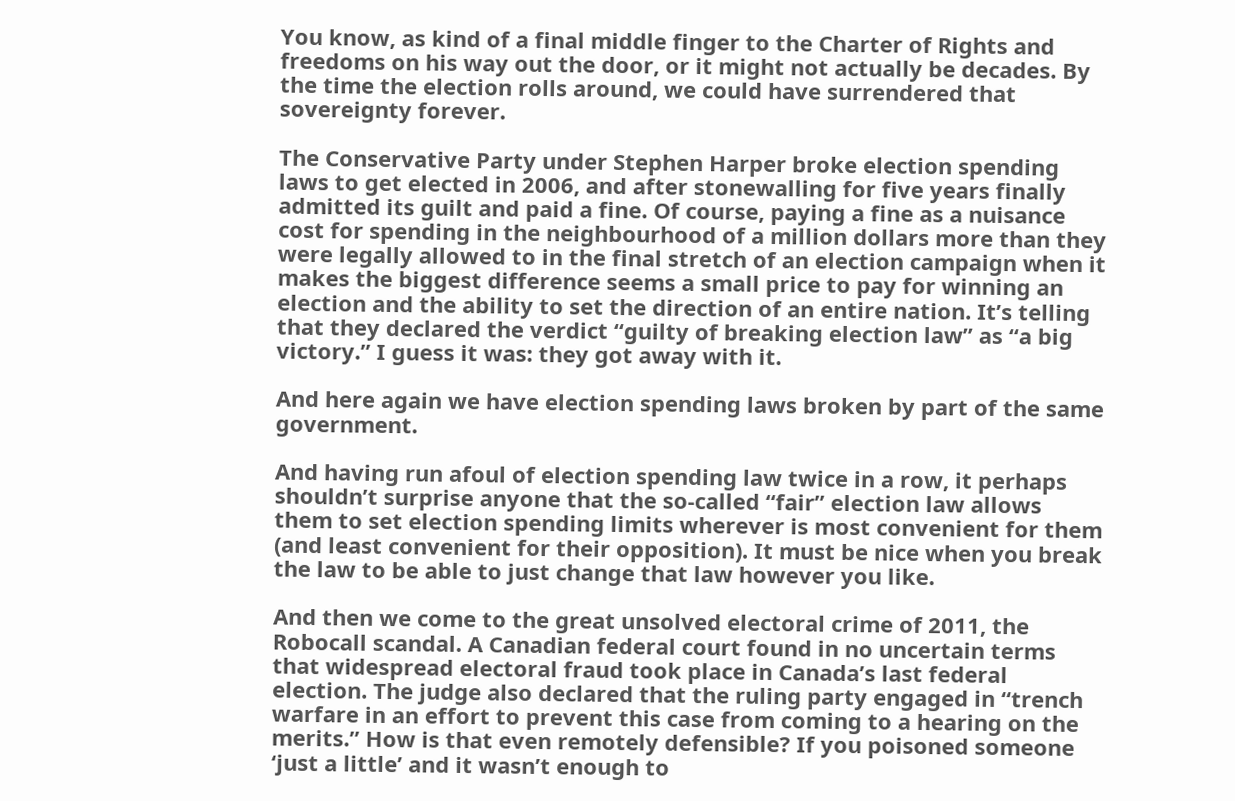You know, as kind of a final middle finger to the Charter of Rights and freedoms on his way out the door, or it might not actually be decades. By the time the election rolls around, we could have surrendered that sovereignty forever.

The Conservative Party under Stephen Harper broke election spending laws to get elected in 2006, and after stonewalling for five years finally admitted its guilt and paid a fine. Of course, paying a fine as a nuisance cost for spending in the neighbourhood of a million dollars more than they were legally allowed to in the final stretch of an election campaign when it makes the biggest difference seems a small price to pay for winning an election and the ability to set the direction of an entire nation. It’s telling that they declared the verdict “guilty of breaking election law” as “a big victory.” I guess it was: they got away with it.

And here again we have election spending laws broken by part of the same government.

And having run afoul of election spending law twice in a row, it perhaps shouldn’t surprise anyone that the so-called “fair” election law allows them to set election spending limits wherever is most convenient for them (and least convenient for their opposition). It must be nice when you break the law to be able to just change that law however you like.

And then we come to the great unsolved electoral crime of 2011, the Robocall scandal. A Canadian federal court found in no uncertain terms that widespread electoral fraud took place in Canada’s last federal election. The judge also declared that the ruling party engaged in “trench warfare in an effort to prevent this case from coming to a hearing on the merits.” How is that even remotely defensible? If you poisoned someone ‘just a little’ and it wasn’t enough to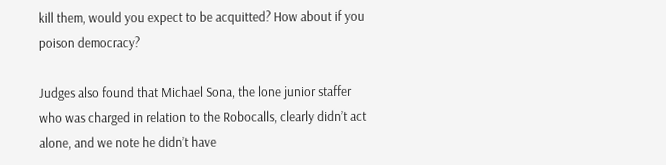kill them, would you expect to be acquitted? How about if you poison democracy?

Judges also found that Michael Sona, the lone junior staffer who was charged in relation to the Robocalls, clearly didn’t act alone, and we note he didn’t have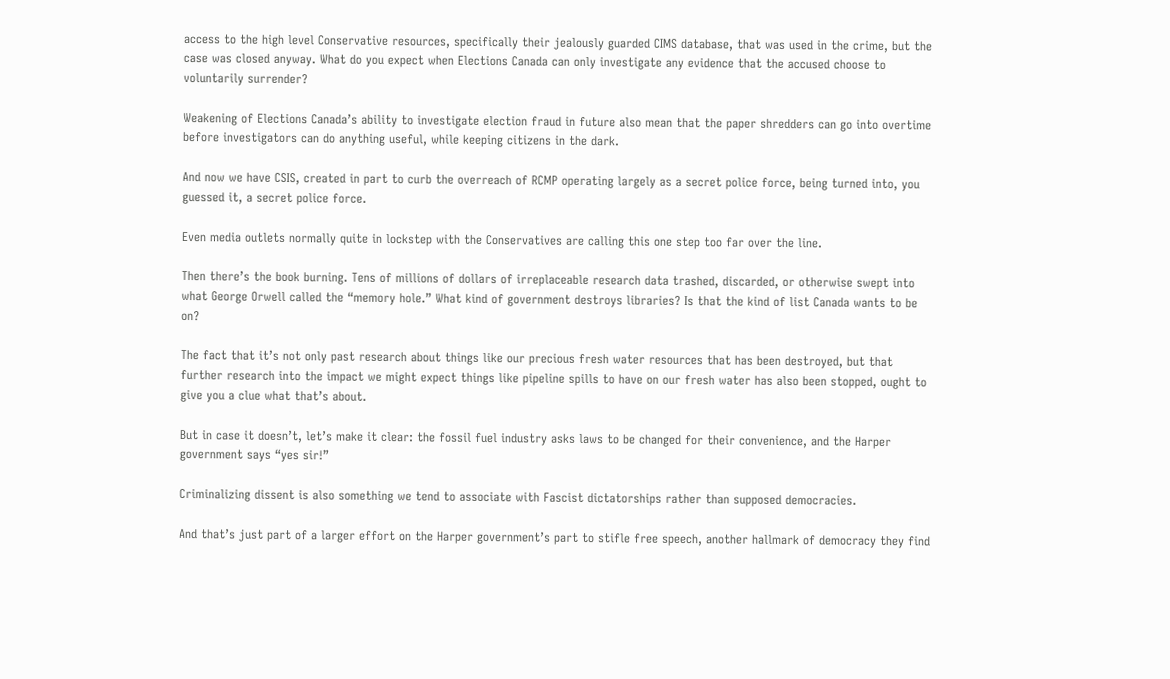access to the high level Conservative resources, specifically their jealously guarded CIMS database, that was used in the crime, but the case was closed anyway. What do you expect when Elections Canada can only investigate any evidence that the accused choose to voluntarily surrender?

Weakening of Elections Canada’s ability to investigate election fraud in future also mean that the paper shredders can go into overtime before investigators can do anything useful, while keeping citizens in the dark.

And now we have CSIS, created in part to curb the overreach of RCMP operating largely as a secret police force, being turned into, you guessed it, a secret police force.

Even media outlets normally quite in lockstep with the Conservatives are calling this one step too far over the line.

Then there’s the book burning. Tens of millions of dollars of irreplaceable research data trashed, discarded, or otherwise swept into what George Orwell called the “memory hole.” What kind of government destroys libraries? Is that the kind of list Canada wants to be on?

The fact that it’s not only past research about things like our precious fresh water resources that has been destroyed, but that further research into the impact we might expect things like pipeline spills to have on our fresh water has also been stopped, ought to give you a clue what that’s about.

But in case it doesn’t, let’s make it clear: the fossil fuel industry asks laws to be changed for their convenience, and the Harper government says “yes sir!”

Criminalizing dissent is also something we tend to associate with Fascist dictatorships rather than supposed democracies.

And that’s just part of a larger effort on the Harper government’s part to stifle free speech, another hallmark of democracy they find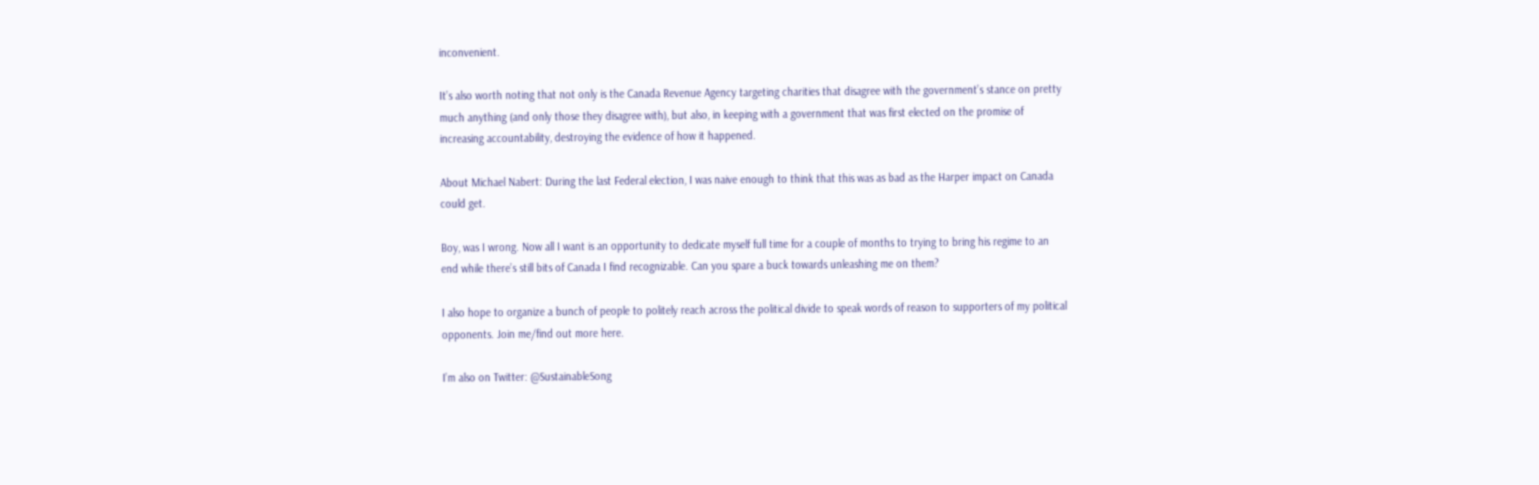inconvenient.

It’s also worth noting that not only is the Canada Revenue Agency targeting charities that disagree with the government’s stance on pretty much anything (and only those they disagree with), but also, in keeping with a government that was first elected on the promise of increasing accountability, destroying the evidence of how it happened.

About Michael Nabert: During the last Federal election, I was naive enough to think that this was as bad as the Harper impact on Canada could get.

Boy, was I wrong. Now all I want is an opportunity to dedicate myself full time for a couple of months to trying to bring his regime to an end while there’s still bits of Canada I find recognizable. Can you spare a buck towards unleashing me on them?

I also hope to organize a bunch of people to politely reach across the political divide to speak words of reason to supporters of my political opponents. Join me/find out more here.

I’m also on Twitter: @SustainableSong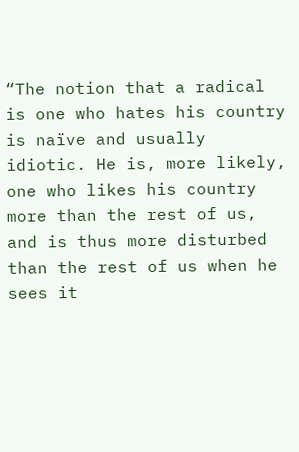“The notion that a radical is one who hates his country is naïve and usually idiotic. He is, more likely, one who likes his country more than the rest of us, and is thus more disturbed than the rest of us when he sees it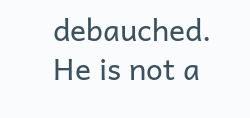debauched. He is not a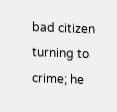bad citizen turning to crime; he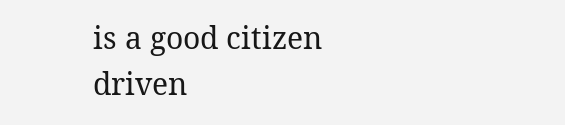is a good citizen driven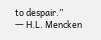to despair.”
― H.L. Mencken